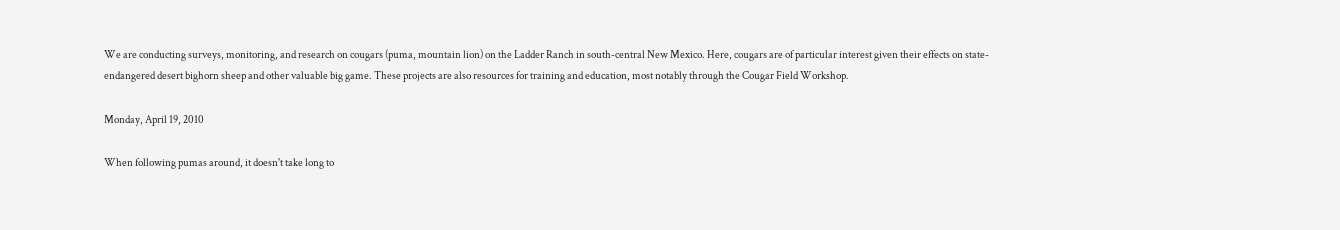We are conducting surveys, monitoring, and research on cougars (puma, mountain lion) on the Ladder Ranch in south-central New Mexico. Here, cougars are of particular interest given their effects on state-endangered desert bighorn sheep and other valuable big game. These projects are also resources for training and education, most notably through the Cougar Field Workshop.

Monday, April 19, 2010

When following pumas around, it doesn't take long to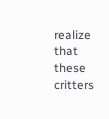realize that these critters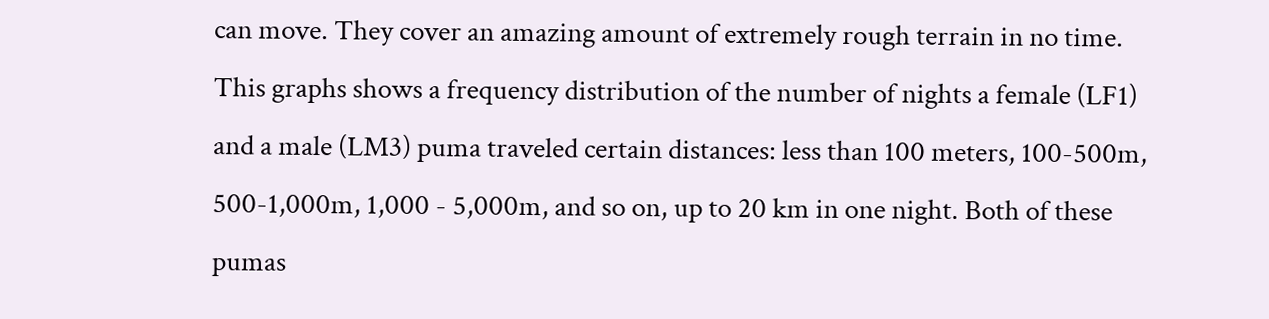can move. They cover an amazing amount of extremely rough terrain in no time. This graphs shows a frequency distribution of the number of nights a female (LF1) and a male (LM3) puma traveled certain distances: less than 100 meters, 100-500m, 500-1,000m, 1,000 - 5,000m, and so on, up to 20 km in one night. Both of these pumas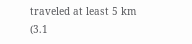traveled at least 5 km (3.1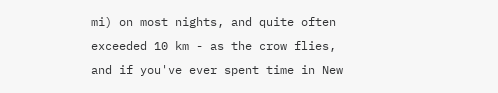mi) on most nights, and quite often exceeded 10 km - as the crow flies, and if you've ever spent time in New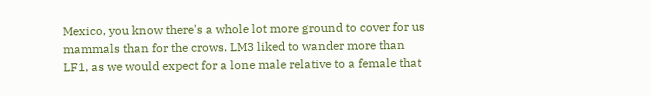Mexico, you know there's a whole lot more ground to cover for us mammals than for the crows. LM3 liked to wander more than LF1, as we would expect for a lone male relative to a female that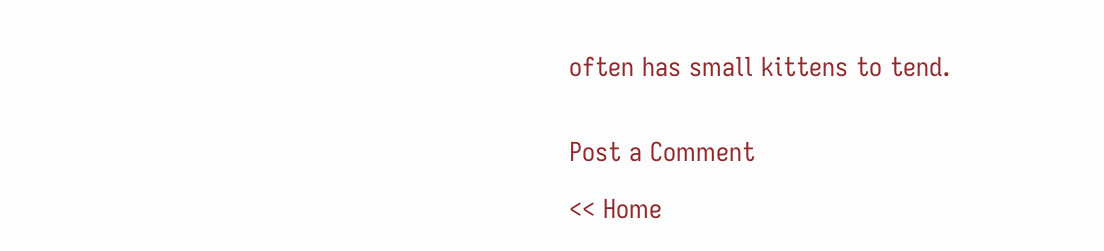often has small kittens to tend.


Post a Comment

<< Home